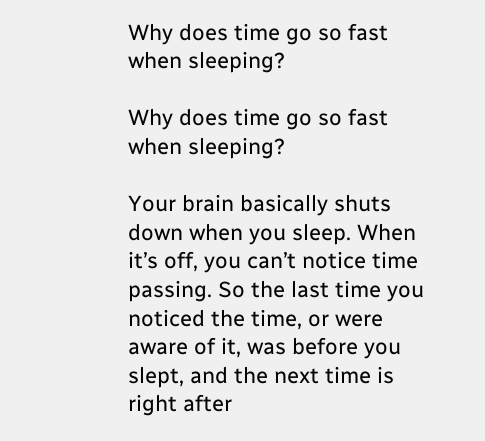Why does time go so fast when sleeping?

Why does time go so fast when sleeping?

Your brain basically shuts down when you sleep. When it’s off, you can’t notice time passing. So the last time you noticed the time, or were aware of it, was before you slept, and the next time is right after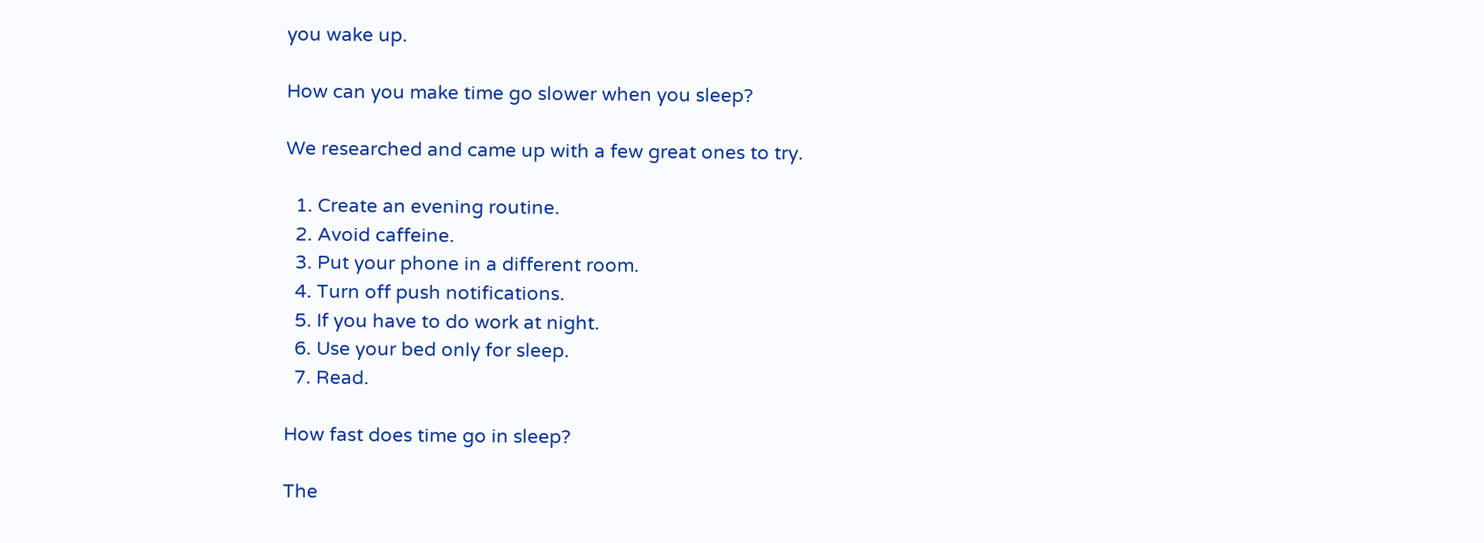you wake up.

How can you make time go slower when you sleep?

We researched and came up with a few great ones to try.

  1. Create an evening routine.
  2. Avoid caffeine.
  3. Put your phone in a different room.
  4. Turn off push notifications.
  5. If you have to do work at night.
  6. Use your bed only for sleep.
  7. Read.

How fast does time go in sleep?

The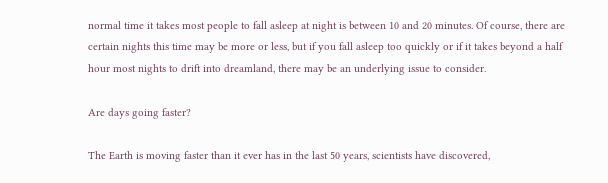normal time it takes most people to fall asleep at night is between 10 and 20 minutes. Of course, there are certain nights this time may be more or less, but if you fall asleep too quickly or if it takes beyond a half hour most nights to drift into dreamland, there may be an underlying issue to consider.

Are days going faster?

The Earth is moving faster than it ever has in the last 50 years, scientists have discovered,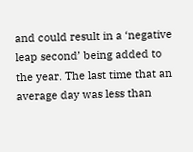and could result in a ‘negative leap second’ being added to the year. The last time that an average day was less than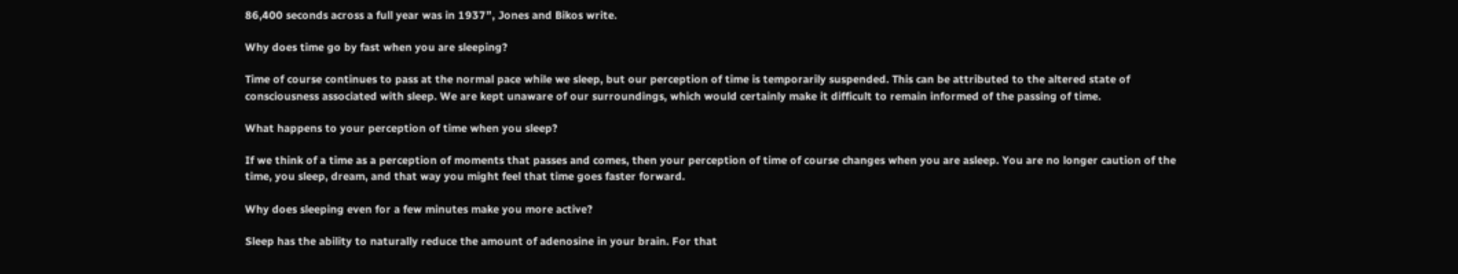86,400 seconds across a full year was in 1937”, Jones and Bikos write.

Why does time go by fast when you are sleeping?

Time of course continues to pass at the normal pace while we sleep, but our perception of time is temporarily suspended. This can be attributed to the altered state of consciousness associated with sleep. We are kept unaware of our surroundings, which would certainly make it difficult to remain informed of the passing of time.

What happens to your perception of time when you sleep?

If we think of a time as a perception of moments that passes and comes, then your perception of time of course changes when you are asleep. You are no longer caution of the time, you sleep, dream, and that way you might feel that time goes faster forward.

Why does sleeping even for a few minutes make you more active?

Sleep has the ability to naturally reduce the amount of adenosine in your brain. For that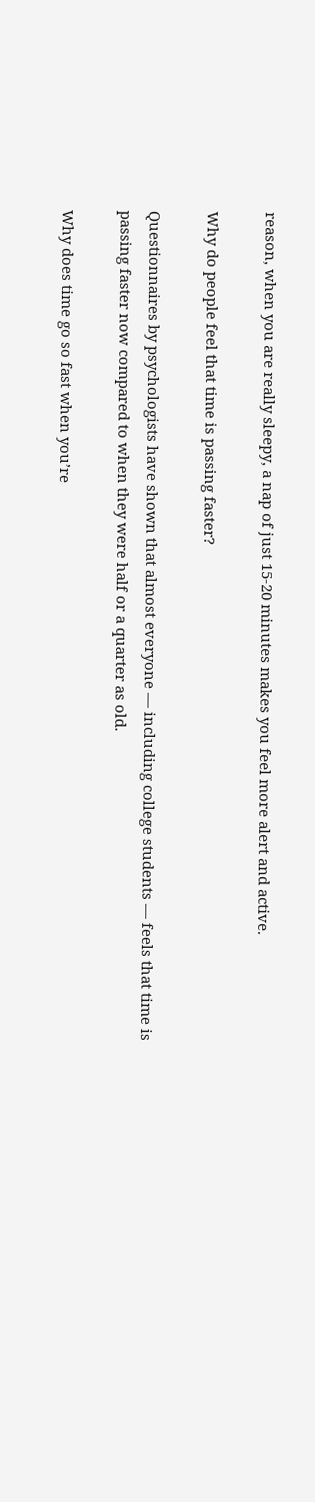reason, when you are really sleepy, a nap of just 15-20 minutes makes you feel more alert and active.

Why do people feel that time is passing faster?

Questionnaires by psychologists have shown that almost everyone — including college students — feels that time is passing faster now compared to when they were half or a quarter as old.

Why does time go so fast when you’re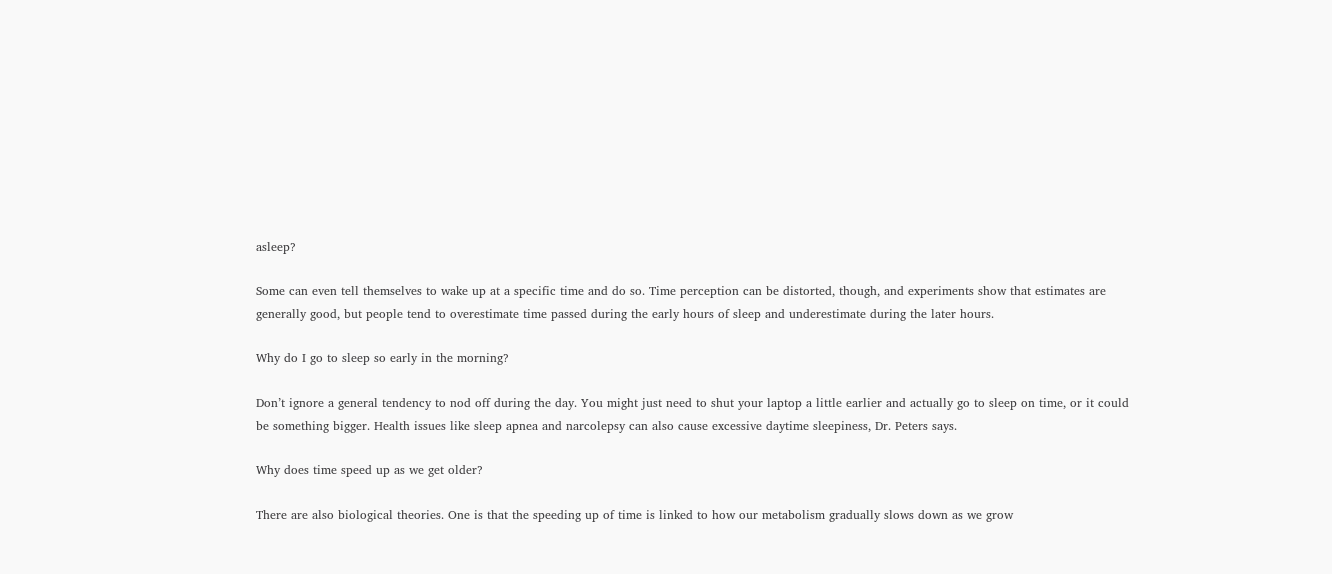asleep?

Some can even tell themselves to wake up at a specific time and do so. Time perception can be distorted, though, and experiments show that estimates are generally good, but people tend to overestimate time passed during the early hours of sleep and underestimate during the later hours.

Why do I go to sleep so early in the morning?

Don’t ignore a general tendency to nod off during the day. You might just need to shut your laptop a little earlier and actually go to sleep on time, or it could be something bigger. Health issues like sleep apnea and narcolepsy can also cause excessive daytime sleepiness, Dr. Peters says.

Why does time speed up as we get older?

There are also biological theories. One is that the speeding up of time is linked to how our metabolism gradually slows down as we grow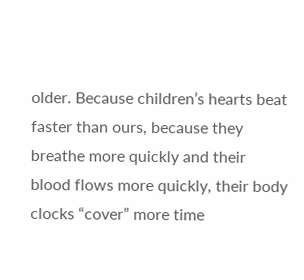older. Because children’s hearts beat faster than ours, because they breathe more quickly and their blood flows more quickly, their body clocks “cover” more time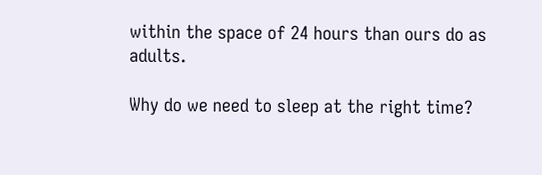within the space of 24 hours than ours do as adults.

Why do we need to sleep at the right time?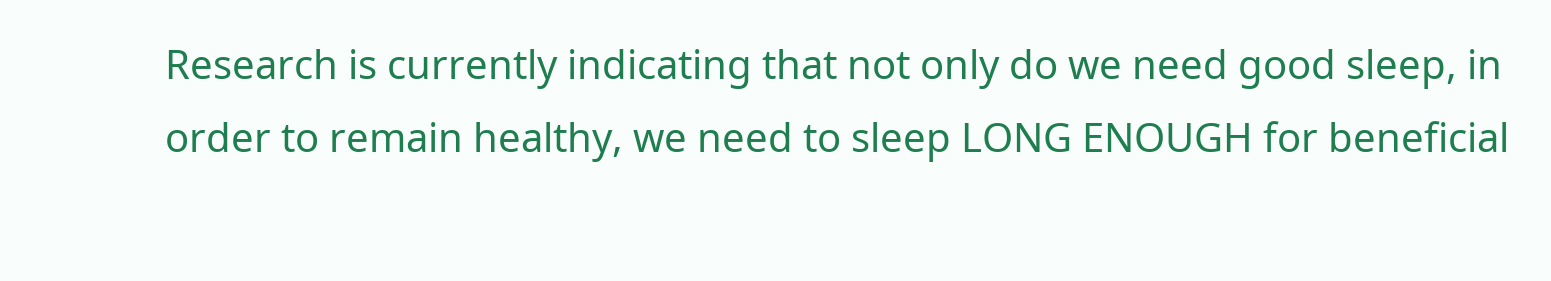Research is currently indicating that not only do we need good sleep, in order to remain healthy, we need to sleep LONG ENOUGH for beneficial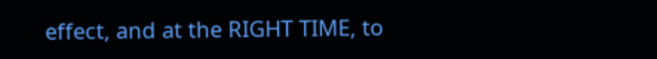effect, and at the RIGHT TIME, to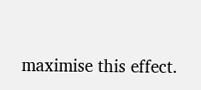maximise this effect.